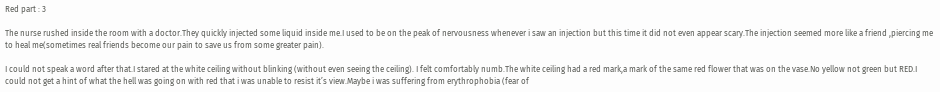Red part : 3

The nurse rushed inside the room with a doctor.They quickly injected some liquid inside me.I used to be on the peak of nervousness whenever i saw an injection but this time it did not even appear scary.The injection seemed more like a friend ,piercing me to heal me(sometimes real friends become our pain to save us from some greater pain).

I could not speak a word after that.I stared at the white ceiling without blinking (without even seeing the ceiling). I felt comfortably numb.The white ceiling had a red mark,a mark of the same red flower that was on the vase.No yellow not green but RED.I could not get a hint of what the hell was going on with red that i was unable to resist it’s view.Maybe i was suffering from erythrophobia (fear of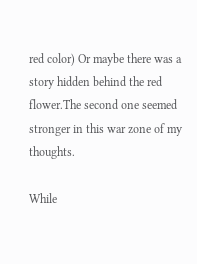red color) Or maybe there was a story hidden behind the red flower.The second one seemed stronger in this war zone of my thoughts.

While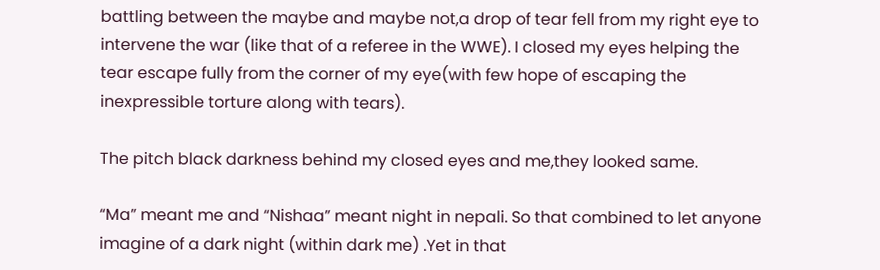battling between the maybe and maybe not,a drop of tear fell from my right eye to intervene the war (like that of a referee in the WWE). I closed my eyes helping the tear escape fully from the corner of my eye(with few hope of escaping the inexpressible torture along with tears).

The pitch black darkness behind my closed eyes and me,they looked same.

“Ma” meant me and “Nishaa” meant night in nepali. So that combined to let anyone imagine of a dark night (within dark me) .Yet in that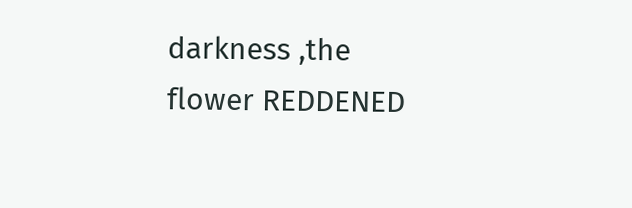darkness ,the flower REDDENED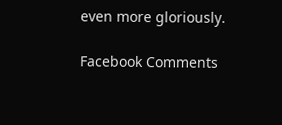even more gloriously.

Facebook Comments